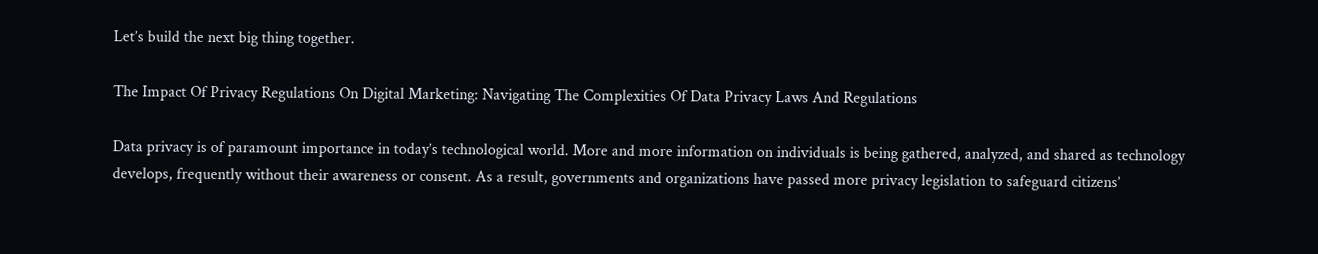Let’s build the next big thing together.

The Impact Of Privacy Regulations On Digital Marketing: Navigating The Complexities Of Data Privacy Laws And Regulations

Data privacy is of paramount importance in today’s technological world. More and more information on individuals is being gathered, analyzed, and shared as technology develops, frequently without their awareness or consent. As a result, governments and organizations have passed more privacy legislation to safeguard citizens’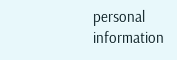personal information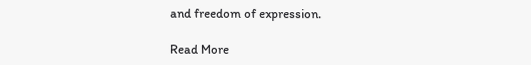and freedom of expression.

Read More